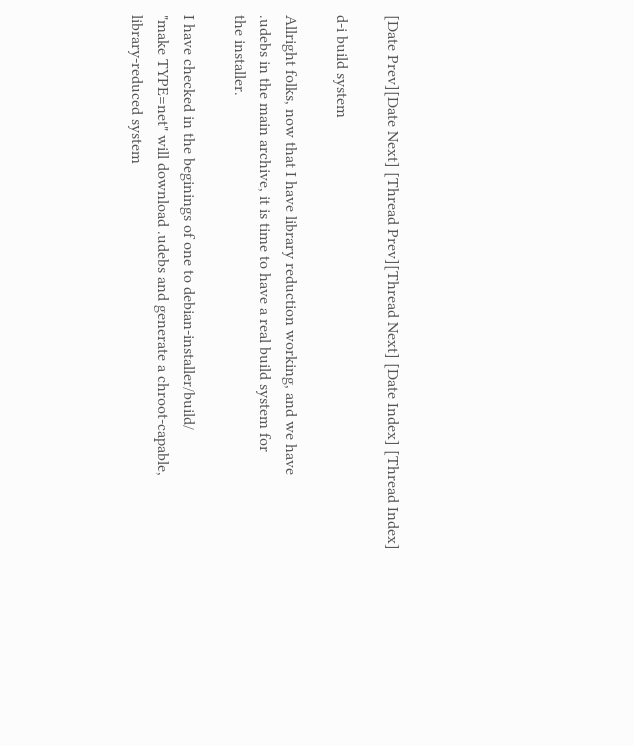[Date Prev][Date Next] [Thread Prev][Thread Next] [Date Index] [Thread Index]

d-i build system

Allright folks, now that I have library reduction working, and we have
.udebs in the main archive, it is time to have a real build system for
the installer.

I have checked in the beginings of one to debian-installer/build/
"make TYPE=net" will download .udebs and generate a chroot-capable,
library-reduced system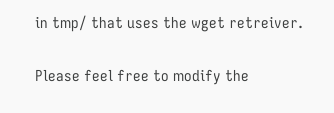in tmp/ that uses the wget retreiver.

Please feel free to modify the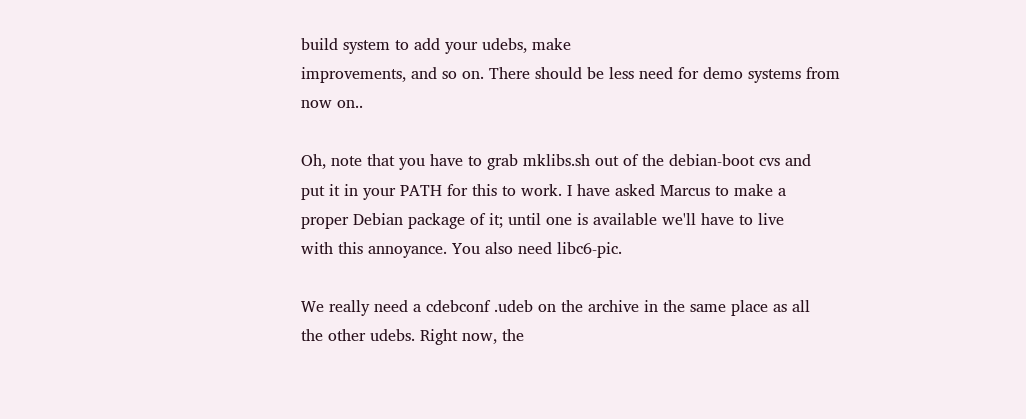build system to add your udebs, make
improvements, and so on. There should be less need for demo systems from
now on..

Oh, note that you have to grab mklibs.sh out of the debian-boot cvs and
put it in your PATH for this to work. I have asked Marcus to make a
proper Debian package of it; until one is available we'll have to live
with this annoyance. You also need libc6-pic.

We really need a cdebconf .udeb on the archive in the same place as all
the other udebs. Right now, the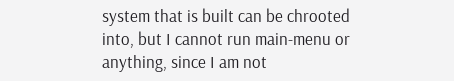system that is built can be chrooted
into, but I cannot run main-menu or anything, since I am not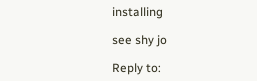installing

see shy jo

Reply to: